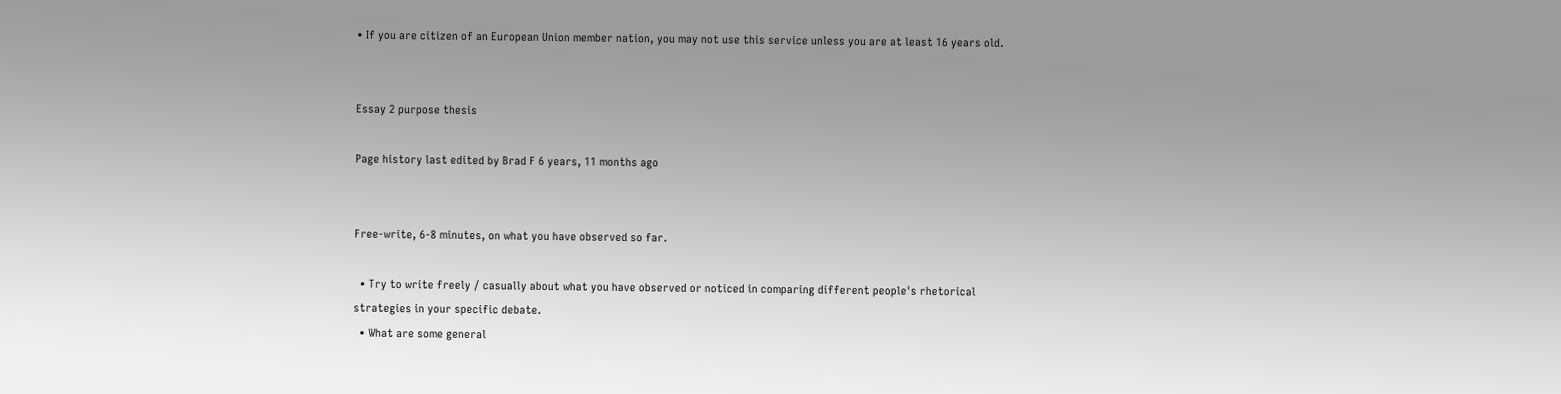• If you are citizen of an European Union member nation, you may not use this service unless you are at least 16 years old.


Essay 2 purpose thesis

Page history last edited by Brad F 6 years, 11 months ago


Free-write, 6-8 minutes, on what you have observed so far.

  • Try to write freely / casually about what you have observed or noticed in comparing different people's rhetorical strategies in your specific debate.
  • What are some general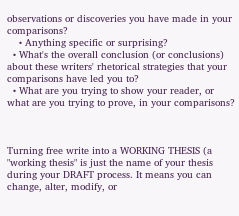observations or discoveries you have made in your comparisons?
    • Anything specific or surprising?
  • What's the overall conclusion (or conclusions) about these writers' rhetorical strategies that your comparisons have led you to?
  • What are you trying to show your reader, or what are you trying to prove, in your comparisons?



Turning free write into a WORKING THESIS (a "working thesis" is just the name of your thesis during your DRAFT process. It means you can change, alter, modify, or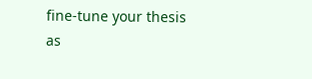fine-tune your thesis as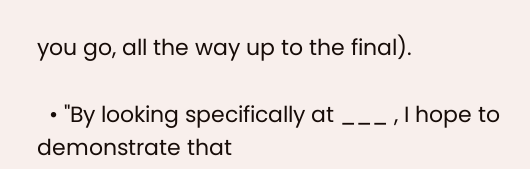you go, all the way up to the final).

  • "By looking specifically at ___ , I hope to demonstrate that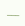___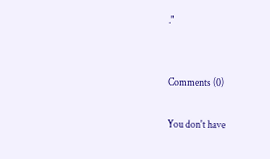."


Comments (0)

You don't have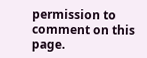permission to comment on this page.